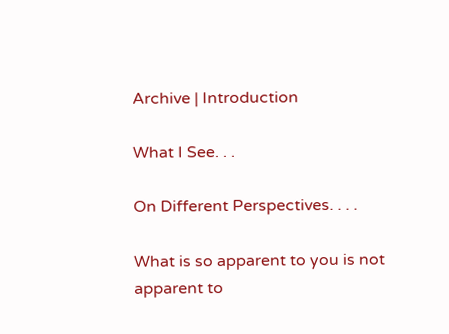Archive | Introduction

What I See. . .

On Different Perspectives. . . .

What is so apparent to you is not apparent to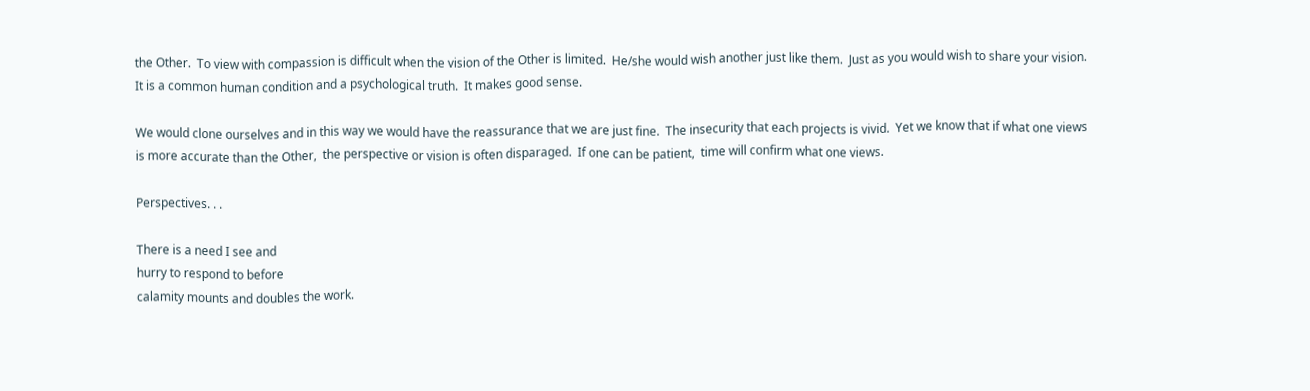the Other.  To view with compassion is difficult when the vision of the Other is limited.  He/she would wish another just like them.  Just as you would wish to share your vision.  It is a common human condition and a psychological truth.  It makes good sense.

We would clone ourselves and in this way we would have the reassurance that we are just fine.  The insecurity that each projects is vivid.  Yet we know that if what one views is more accurate than the Other,  the perspective or vision is often disparaged.  If one can be patient,  time will confirm what one views.

Perspectives. . .

There is a need I see and
hurry to respond to before
calamity mounts and doubles the work.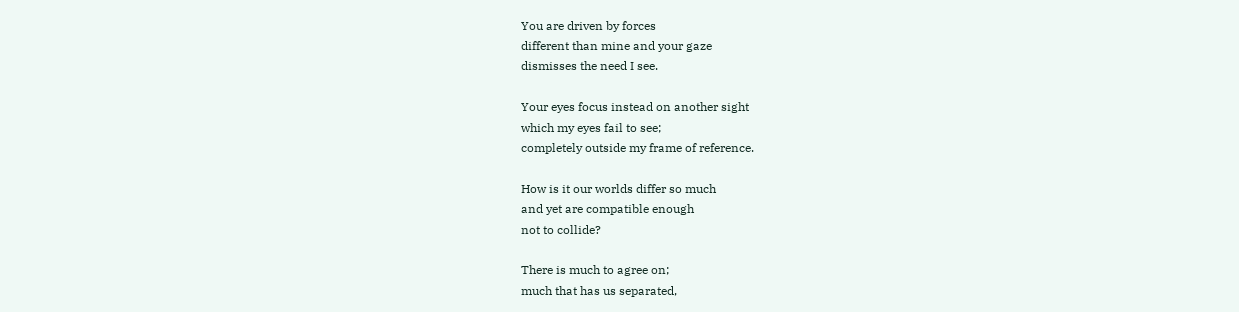You are driven by forces
different than mine and your gaze
dismisses the need I see.

Your eyes focus instead on another sight
which my eyes fail to see;
completely outside my frame of reference.

How is it our worlds differ so much
and yet are compatible enough
not to collide?

There is much to agree on;
much that has us separated,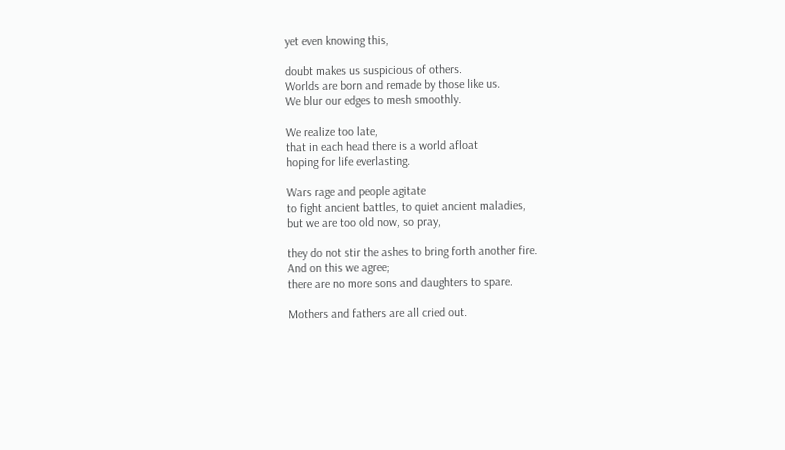yet even knowing this,

doubt makes us suspicious of others.
Worlds are born and remade by those like us.
We blur our edges to mesh smoothly.

We realize too late,
that in each head there is a world afloat
hoping for life everlasting.

Wars rage and people agitate
to fight ancient battles, to quiet ancient maladies,
but we are too old now, so pray,

they do not stir the ashes to bring forth another fire.
And on this we agree;
there are no more sons and daughters to spare.

Mothers and fathers are all cried out.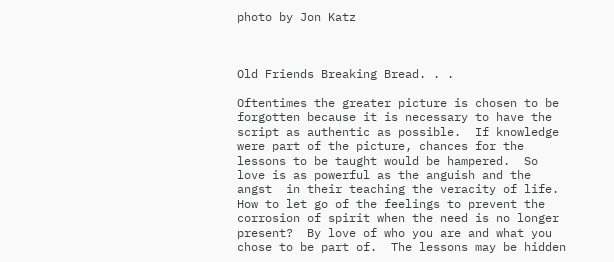photo by Jon Katz



Old Friends Breaking Bread. . .

Oftentimes the greater picture is chosen to be forgotten because it is necessary to have the script as authentic as possible.  If knowledge were part of the picture, chances for the lessons to be taught would be hampered.  So love is as powerful as the anguish and the angst  in their teaching the veracity of life.  How to let go of the feelings to prevent the corrosion of spirit when the need is no longer present?  By love of who you are and what you chose to be part of.  The lessons may be hidden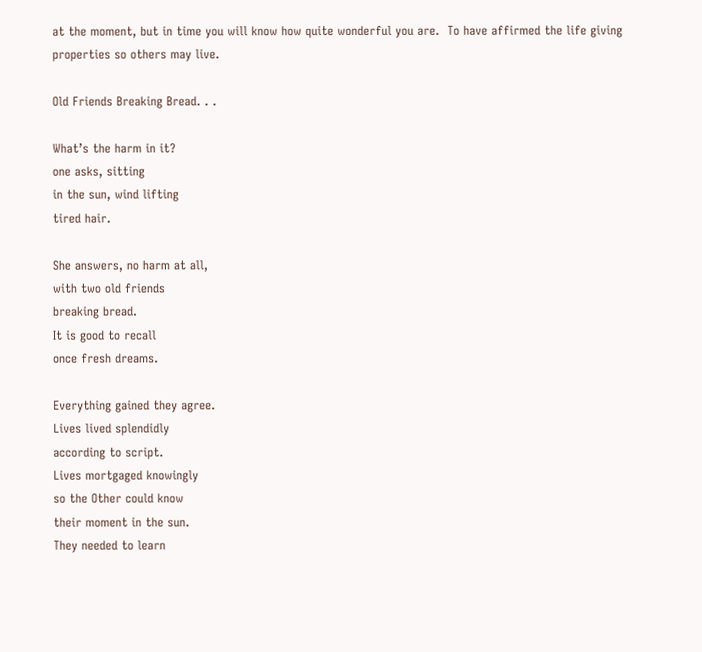at the moment, but in time you will know how quite wonderful you are.  To have affirmed the life giving properties so others may live.

Old Friends Breaking Bread. . .

What’s the harm in it?
one asks, sitting
in the sun, wind lifting
tired hair.

She answers, no harm at all,
with two old friends
breaking bread.
It is good to recall
once fresh dreams.

Everything gained they agree.
Lives lived splendidly
according to script.
Lives mortgaged knowingly
so the Other could know
their moment in the sun.
They needed to learn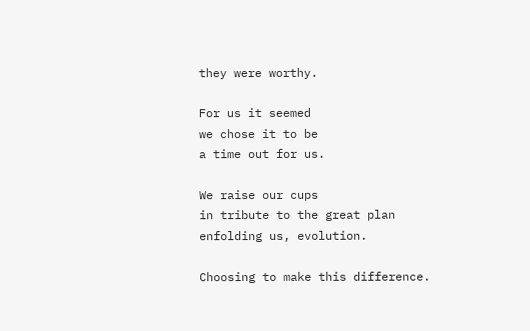they were worthy.

For us it seemed
we chose it to be
a time out for us.

We raise our cups
in tribute to the great plan
enfolding us, evolution.

Choosing to make this difference.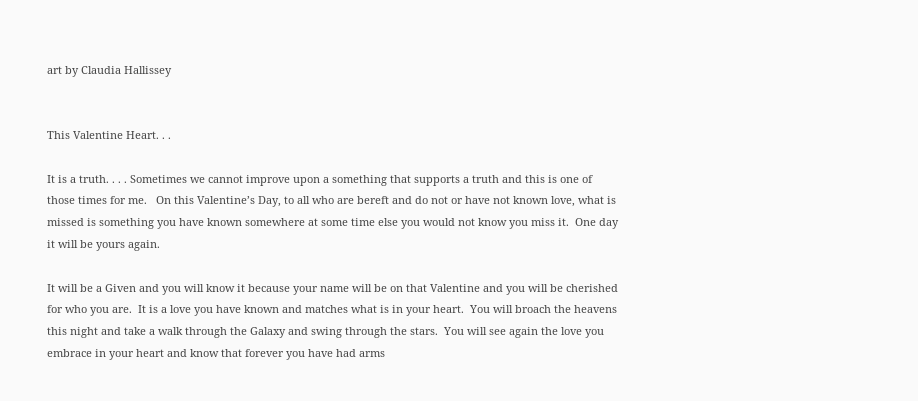art by Claudia Hallissey


This Valentine Heart. . .

It is a truth. . . . Sometimes we cannot improve upon a something that supports a truth and this is one of those times for me.   On this Valentine’s Day, to all who are bereft and do not or have not known love, what is missed is something you have known somewhere at some time else you would not know you miss it.  One day it will be yours again.

It will be a Given and you will know it because your name will be on that Valentine and you will be cherished for who you are.  It is a love you have known and matches what is in your heart.  You will broach the heavens this night and take a walk through the Galaxy and swing through the stars.  You will see again the love you embrace in your heart and know that forever you have had arms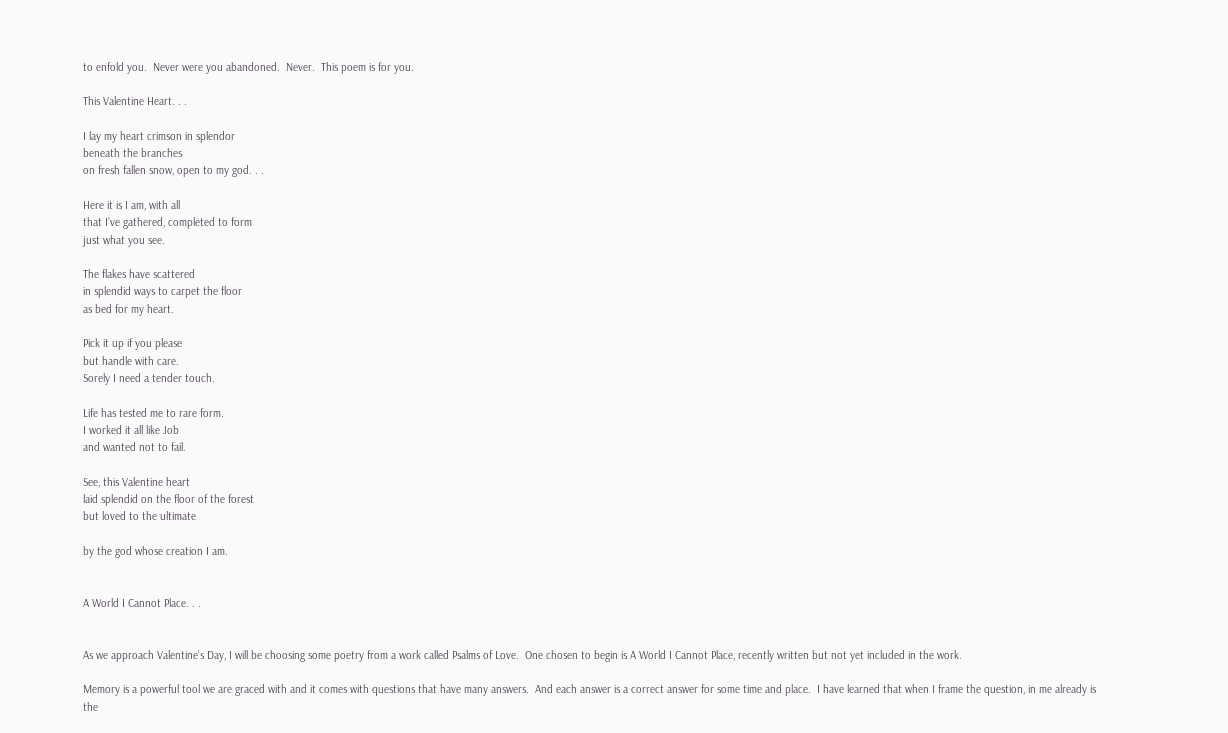to enfold you.  Never were you abandoned.  Never.  This poem is for you.

This Valentine Heart. . .

I lay my heart crimson in splendor
beneath the branches
on fresh fallen snow, open to my god. . .

Here it is I am, with all
that I’ve gathered, completed to form
just what you see.

The flakes have scattered
in splendid ways to carpet the floor
as bed for my heart.

Pick it up if you please
but handle with care.
Sorely I need a tender touch.

Life has tested me to rare form.
I worked it all like Job
and wanted not to fail.

See, this Valentine heart
laid splendid on the floor of the forest
but loved to the ultimate

by the god whose creation I am.


A World I Cannot Place. . .


As we approach Valentine’s Day, I will be choosing some poetry from a work called Psalms of Love.  One chosen to begin is A World I Cannot Place, recently written but not yet included in the work.

Memory is a powerful tool we are graced with and it comes with questions that have many answers.  And each answer is a correct answer for some time and place.  I have learned that when I frame the question, in me already is the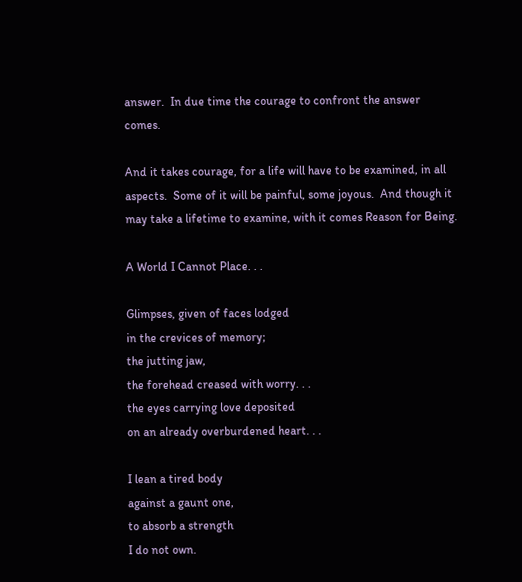answer.  In due time the courage to confront the answer comes.

And it takes courage, for a life will have to be examined, in all aspects.  Some of it will be painful, some joyous.  And though it may take a lifetime to examine, with it comes Reason for Being.

A World I Cannot Place. . .

Glimpses, given of faces lodged
in the crevices of memory;
the jutting jaw,
the forehead creased with worry. . .
the eyes carrying love deposited
on an already overburdened heart. . .

I lean a tired body
against a gaunt one,
to absorb a strength
I do not own.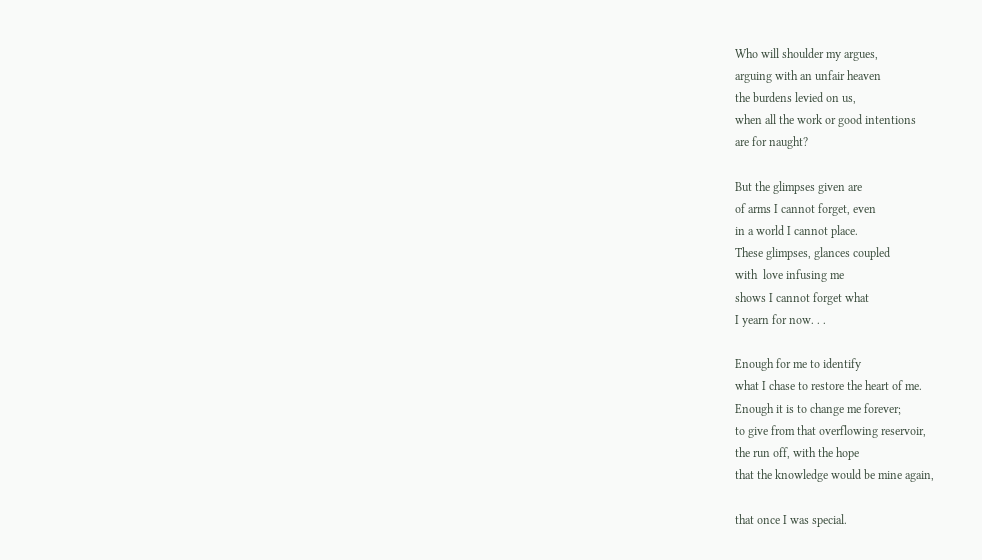Who will shoulder my argues,
arguing with an unfair heaven
the burdens levied on us,
when all the work or good intentions
are for naught?

But the glimpses given are
of arms I cannot forget, even
in a world I cannot place.
These glimpses, glances coupled
with  love infusing me
shows I cannot forget what
I yearn for now. . .

Enough for me to identify
what I chase to restore the heart of me.
Enough it is to change me forever;
to give from that overflowing reservoir,
the run off, with the hope
that the knowledge would be mine again,

that once I was special.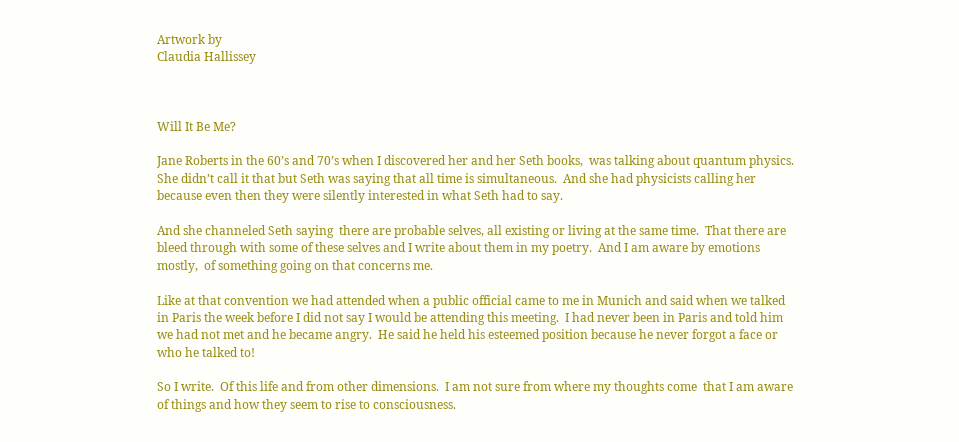Artwork by
Claudia Hallissey



Will It Be Me?

Jane Roberts in the 60’s and 70’s when I discovered her and her Seth books,  was talking about quantum physics.  She didn’t call it that but Seth was saying that all time is simultaneous.  And she had physicists calling her because even then they were silently interested in what Seth had to say.

And she channeled Seth saying  there are probable selves, all existing or living at the same time.  That there are bleed through with some of these selves and I write about them in my poetry.  And I am aware by emotions mostly,  of something going on that concerns me.

Like at that convention we had attended when a public official came to me in Munich and said when we talked in Paris the week before I did not say I would be attending this meeting.  I had never been in Paris and told him we had not met and he became angry.  He said he held his esteemed position because he never forgot a face or who he talked to!

So I write.  Of this life and from other dimensions.  I am not sure from where my thoughts come  that I am aware of things and how they seem to rise to consciousness.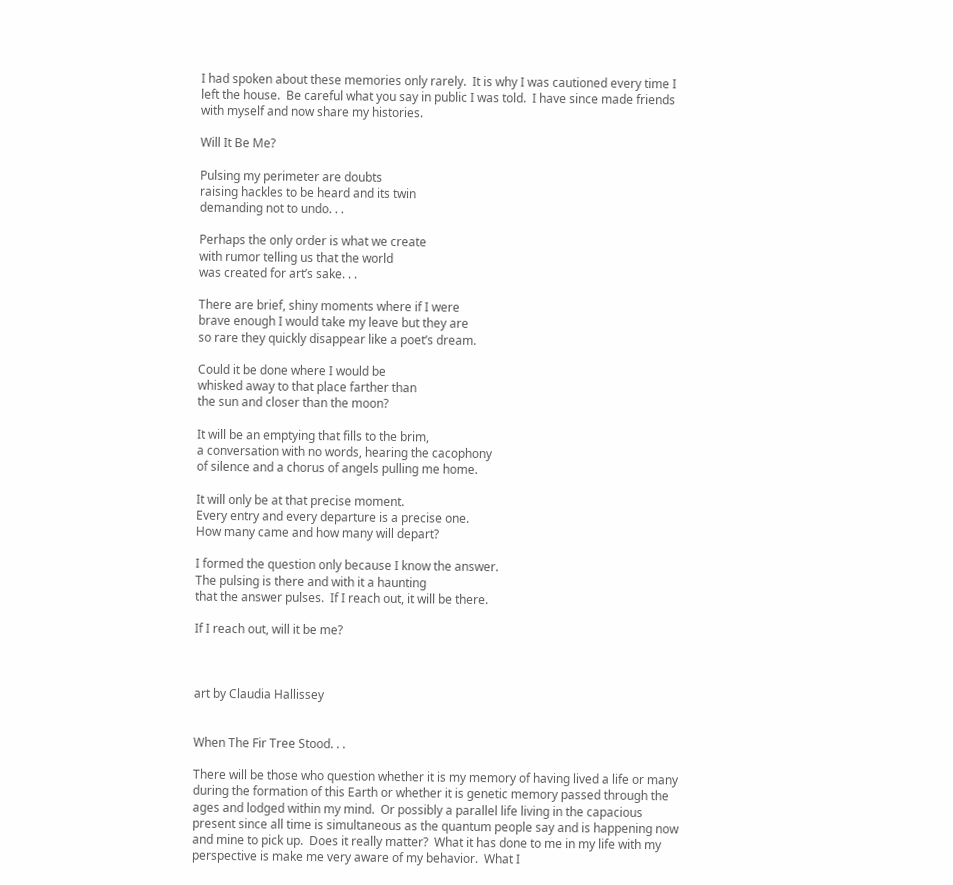I had spoken about these memories only rarely.  It is why I was cautioned every time I left the house.  Be careful what you say in public I was told.  I have since made friends with myself and now share my histories.

Will It Be Me?

Pulsing my perimeter are doubts
raising hackles to be heard and its twin
demanding not to undo. . .

Perhaps the only order is what we create
with rumor telling us that the world
was created for art’s sake. . .

There are brief, shiny moments where if I were
brave enough I would take my leave but they are
so rare they quickly disappear like a poet’s dream.

Could it be done where I would be
whisked away to that place farther than
the sun and closer than the moon?

It will be an emptying that fills to the brim,
a conversation with no words, hearing the cacophony
of silence and a chorus of angels pulling me home.

It will only be at that precise moment.
Every entry and every departure is a precise one.
How many came and how many will depart?

I formed the question only because I know the answer.
The pulsing is there and with it a haunting
that the answer pulses.  If I reach out, it will be there.

If I reach out, will it be me?



art by Claudia Hallissey


When The Fir Tree Stood. . .

There will be those who question whether it is my memory of having lived a life or many during the formation of this Earth or whether it is genetic memory passed through the ages and lodged within my mind.  Or possibly a parallel life living in the capacious present since all time is simultaneous as the quantum people say and is happening now and mine to pick up.  Does it really matter?  What it has done to me in my life with my perspective is make me very aware of my behavior.  What I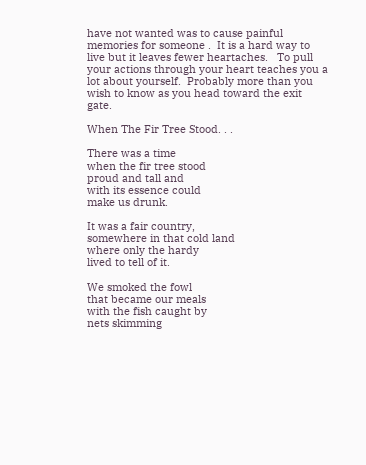have not wanted was to cause painful memories for someone .  It is a hard way to live but it leaves fewer heartaches.   To pull your actions through your heart teaches you a lot about yourself.  Probably more than you wish to know as you head toward the exit gate.

When The Fir Tree Stood. . .

There was a time
when the fir tree stood
proud and tall and
with its essence could
make us drunk.

It was a fair country,
somewhere in that cold land
where only the hardy
lived to tell of it.

We smoked the fowl
that became our meals
with the fish caught by
nets skimming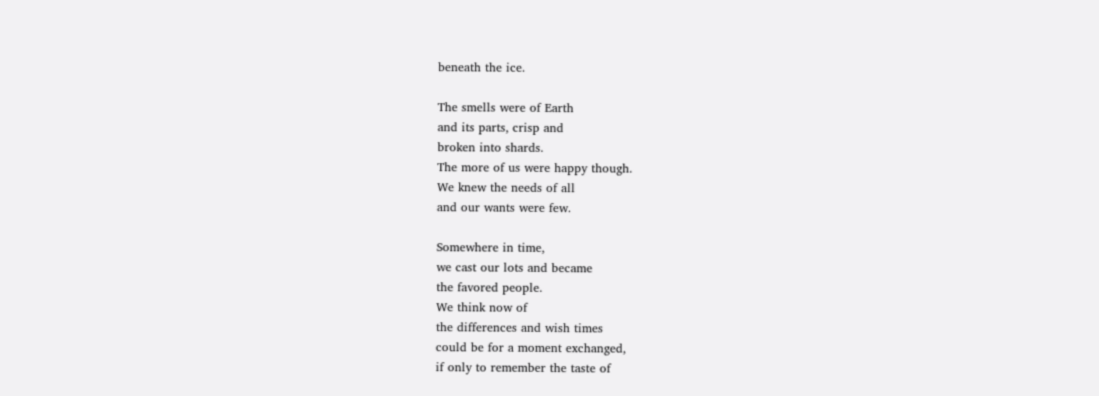beneath the ice.

The smells were of Earth
and its parts, crisp and
broken into shards.
The more of us were happy though.
We knew the needs of all
and our wants were few.

Somewhere in time,
we cast our lots and became
the favored people.
We think now of
the differences and wish times
could be for a moment exchanged,
if only to remember the taste of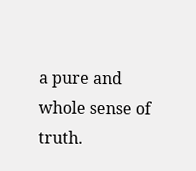a pure and whole sense of truth.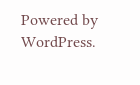Powered by WordPress.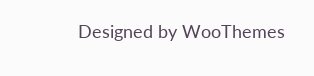Designed by WooThemes